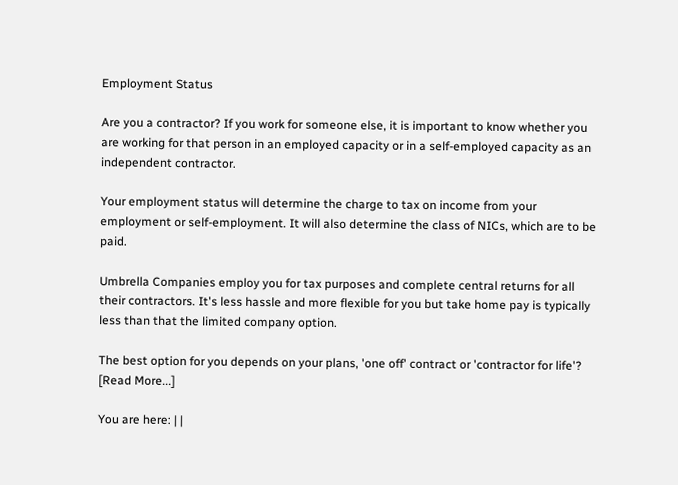Employment Status

Are you a contractor? If you work for someone else, it is important to know whether you are working for that person in an employed capacity or in a self-employed capacity as an independent contractor.

Your employment status will determine the charge to tax on income from your employment or self-employment. It will also determine the class of NICs, which are to be paid.

Umbrella Companies employ you for tax purposes and complete central returns for all their contractors. It's less hassle and more flexible for you but take home pay is typically less than that the limited company option.

The best option for you depends on your plans, 'one off' contract or 'contractor for life'? [Read More...]

You are here: | |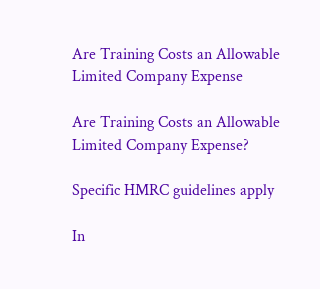Are Training Costs an Allowable Limited Company Expense

Are Training Costs an Allowable Limited Company Expense?

Specific HMRC guidelines apply

In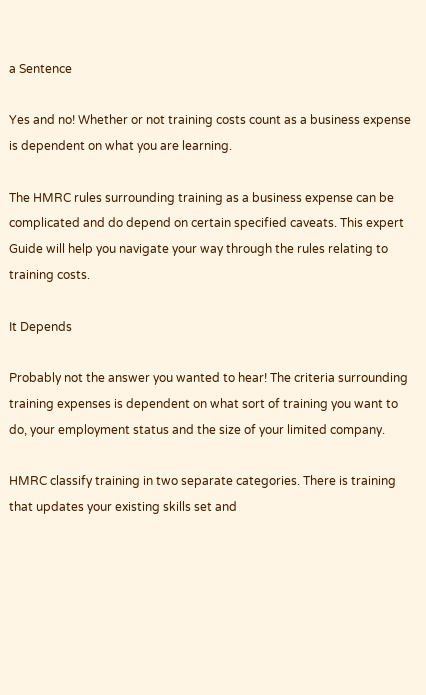a Sentence

Yes and no! Whether or not training costs count as a business expense is dependent on what you are learning.

The HMRC rules surrounding training as a business expense can be complicated and do depend on certain specified caveats. This expert Guide will help you navigate your way through the rules relating to training costs.

It Depends

Probably not the answer you wanted to hear! The criteria surrounding training expenses is dependent on what sort of training you want to do, your employment status and the size of your limited company.

HMRC classify training in two separate categories. There is training that updates your existing skills set and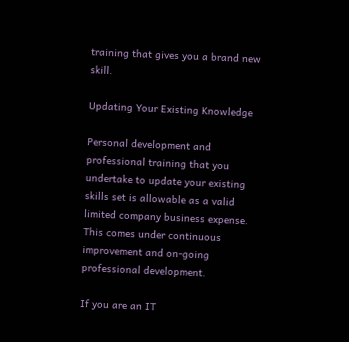training that gives you a brand new skill.

Updating Your Existing Knowledge

Personal development and professional training that you undertake to update your existing skills set is allowable as a valid limited company business expense. This comes under continuous improvement and on-going professional development.

If you are an IT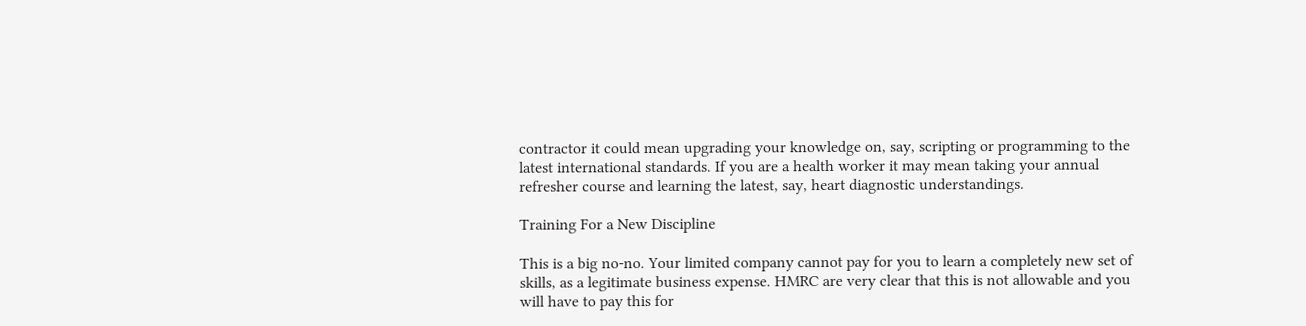contractor it could mean upgrading your knowledge on, say, scripting or programming to the latest international standards. If you are a health worker it may mean taking your annual refresher course and learning the latest, say, heart diagnostic understandings.

Training For a New Discipline

This is a big no-no. Your limited company cannot pay for you to learn a completely new set of skills, as a legitimate business expense. HMRC are very clear that this is not allowable and you will have to pay this for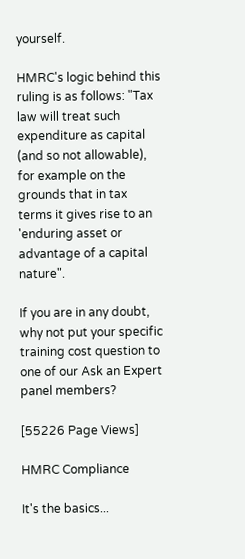yourself.

HMRC's logic behind this ruling is as follows: "Tax law will treat such expenditure as capital (and so not allowable), for example on the grounds that in tax terms it gives rise to an 'enduring asset or advantage of a capital nature".

If you are in any doubt, why not put your specific training cost question to one of our Ask an Expert panel members?

[55226 Page Views]

HMRC Compliance

It's the basics...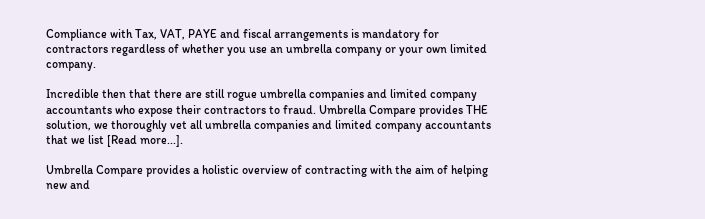Compliance with Tax, VAT, PAYE and fiscal arrangements is mandatory for contractors regardless of whether you use an umbrella company or your own limited company.

Incredible then that there are still rogue umbrella companies and limited company accountants who expose their contractors to fraud. Umbrella Compare provides THE solution, we thoroughly vet all umbrella companies and limited company accountants that we list [Read more...].

Umbrella Compare provides a holistic overview of contracting with the aim of helping new and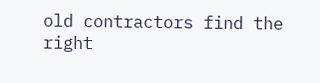old contractors find the right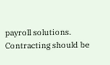payroll solutions. Contracting should be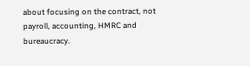about focusing on the contract, not payroll, accounting, HMRC and bureaucracy.